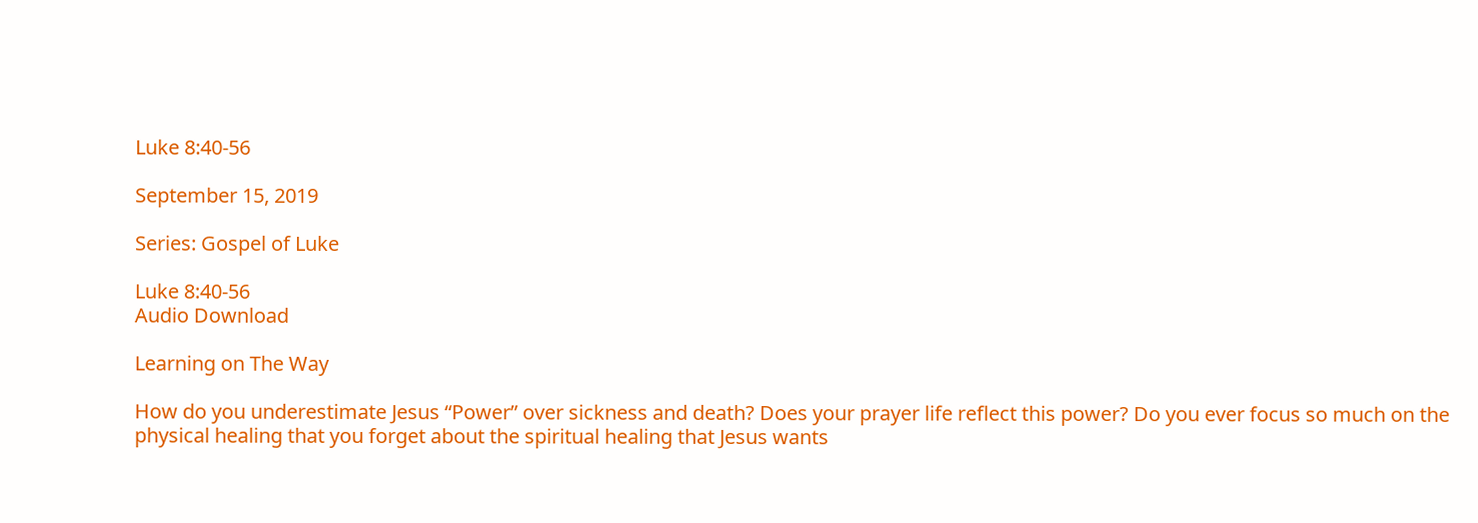Luke 8:40-56

September 15, 2019

Series: Gospel of Luke

Luke 8:40-56
Audio Download

Learning on The Way

How do you underestimate Jesus “Power” over sickness and death? Does your prayer life reflect this power? Do you ever focus so much on the physical healing that you forget about the spiritual healing that Jesus wants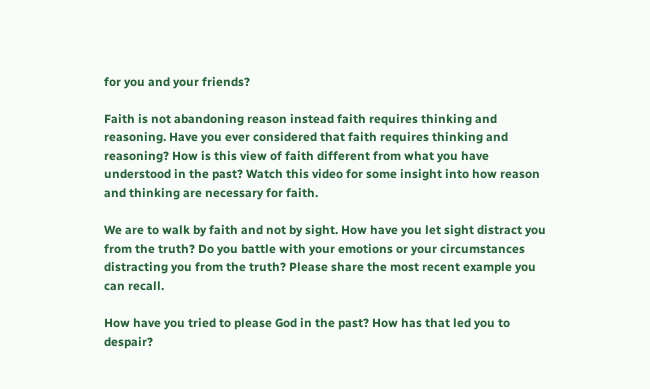for you and your friends?

Faith is not abandoning reason instead faith requires thinking and reasoning. Have you ever considered that faith requires thinking and reasoning? How is this view of faith different from what you have understood in the past? Watch this video for some insight into how reason and thinking are necessary for faith.

We are to walk by faith and not by sight. How have you let sight distract you from the truth? Do you battle with your emotions or your circumstances distracting you from the truth? Please share the most recent example you can recall.

How have you tried to please God in the past? How has that led you to despair?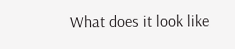What does it look like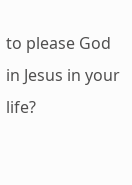to please God in Jesus in your life?